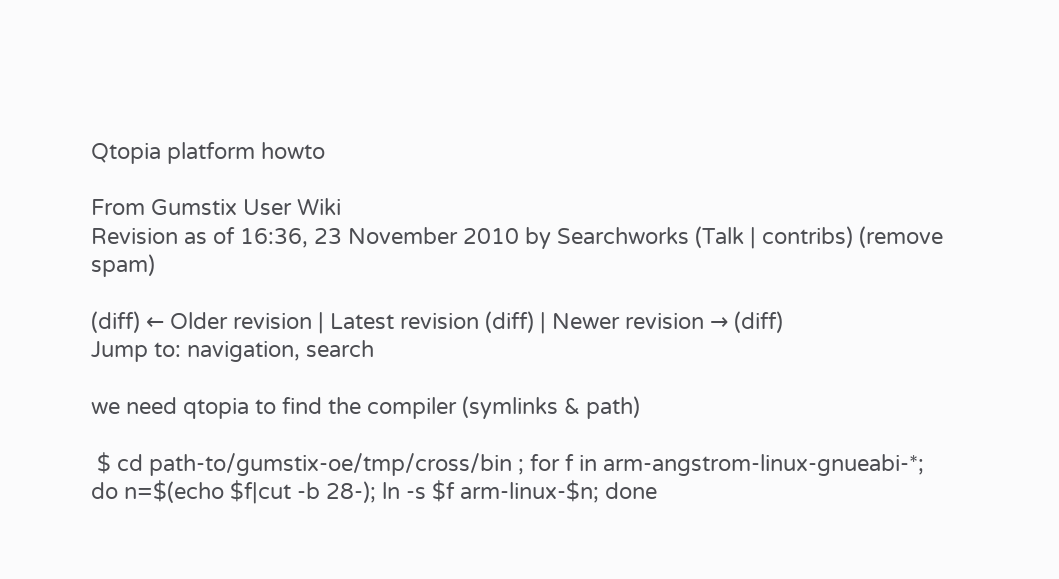Qtopia platform howto

From Gumstix User Wiki
Revision as of 16:36, 23 November 2010 by Searchworks (Talk | contribs) (remove spam)

(diff) ← Older revision | Latest revision (diff) | Newer revision → (diff)
Jump to: navigation, search

we need qtopia to find the compiler (symlinks & path)

 $ cd path-to/gumstix-oe/tmp/cross/bin ; for f in arm-angstrom-linux-gnueabi-*; do n=$(echo $f|cut -b 28-); ln -s $f arm-linux-$n; done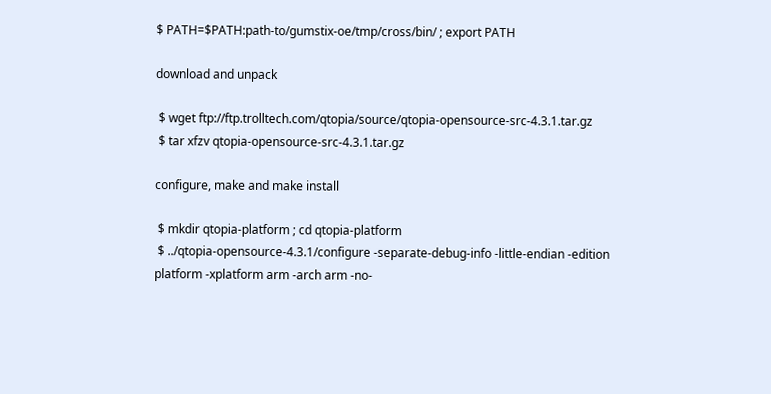$ PATH=$PATH:path-to/gumstix-oe/tmp/cross/bin/ ; export PATH

download and unpack

 $ wget ftp://ftp.trolltech.com/qtopia/source/qtopia-opensource-src-4.3.1.tar.gz
 $ tar xfzv qtopia-opensource-src-4.3.1.tar.gz

configure, make and make install

 $ mkdir qtopia-platform ; cd qtopia-platform
 $ ../qtopia-opensource-4.3.1/configure -separate-debug-info -little-endian -edition platform -xplatform arm -arch arm -no-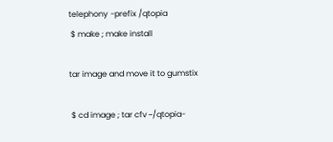telephony -prefix /qtopia
 $ make ; make install

tar image and move it to gumstix

 $ cd image ; tar cfv ~/qtopia-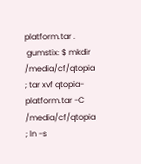platform.tar .
 gumstix: $ mkdir /media/cf/qtopia ; tar xvf qtopia-platform.tar -C /media/cf/qtopia ; ln -s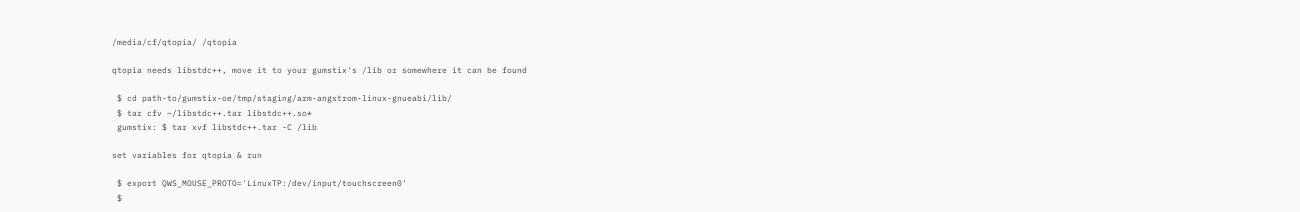/media/cf/qtopia/ /qtopia

qtopia needs libstdc++, move it to your gumstix's /lib or somewhere it can be found

 $ cd path-to/gumstix-oe/tmp/staging/arm-angstrom-linux-gnueabi/lib/
 $ tar cfv ~/libstdc++.tar libstdc++.so*
 gumstix: $ tar xvf libstdc++.tar -C /lib

set variables for qtopia & run

 $ export QWS_MOUSE_PROTO='LinuxTP:/dev/input/touchscreen0'
 $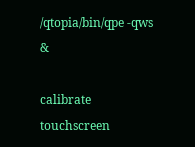/qtopia/bin/qpe -qws &

calibrate touchscreen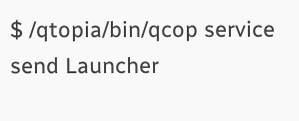$ /qtopia/bin/qcop service send Launcher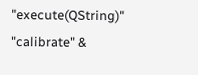"execute(QString)" "calibrate" &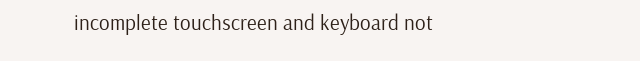incomplete touchscreen and keyboard not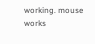working. mouse works